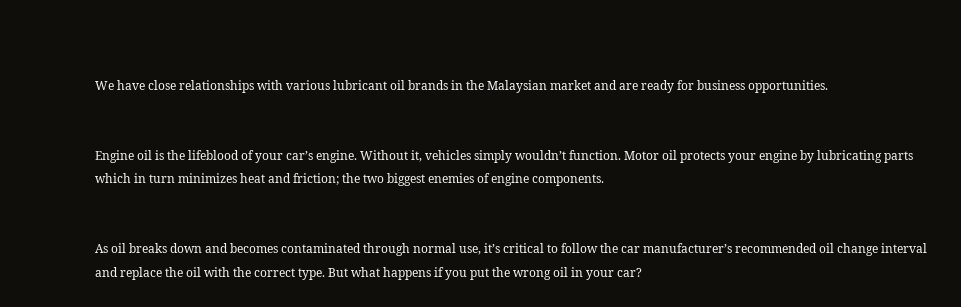We have close relationships with various lubricant oil brands in the Malaysian market and are ready for business opportunities.


Engine oil is the lifeblood of your car’s engine. Without it, vehicles simply wouldn’t function. Motor oil protects your engine by lubricating parts which in turn minimizes heat and friction; the two biggest enemies of engine components.


As oil breaks down and becomes contaminated through normal use, it’s critical to follow the car manufacturer’s recommended oil change interval and replace the oil with the correct type. But what happens if you put the wrong oil in your car?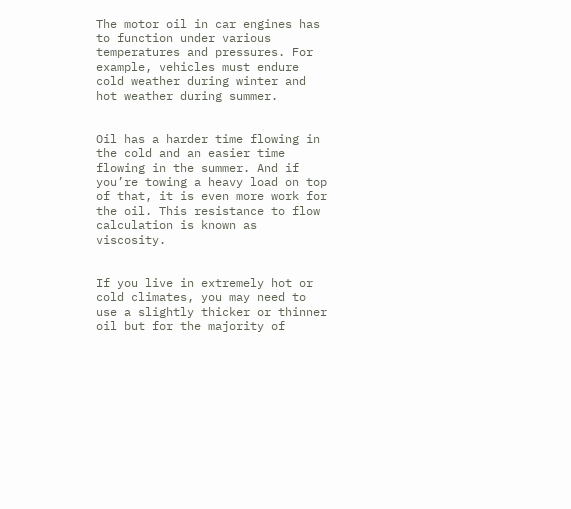The motor oil in car engines has to function under various temperatures and pressures. For example, vehicles must endure cold weather during winter and hot weather during summer.


Oil has a harder time flowing in the cold and an easier time flowing in the summer. And if you’re towing a heavy load on top of that, it is even more work for the oil. This resistance to flow calculation is known as viscosity.


If you live in extremely hot or cold climates, you may need to use a slightly thicker or thinner oil but for the majority of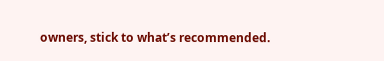owners, stick to what’s recommended.